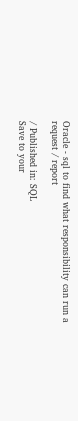Oracle - sql to find what responsibility can run a request / report

/ Published in: SQL
Save to your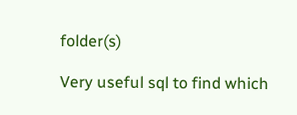folder(s)

Very useful sql to find which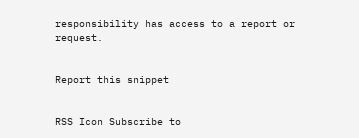responsibility has access to a report or request.


Report this snippet


RSS Icon Subscribe to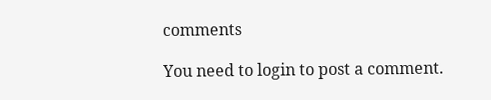comments

You need to login to post a comment.